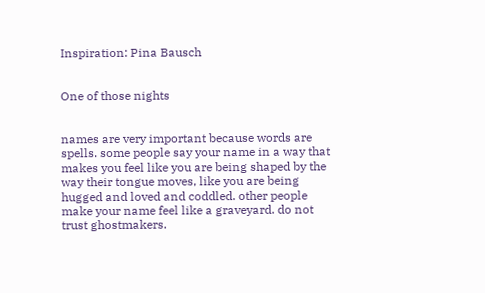Inspiration: Pina Bausch


One of those nights


names are very important because words are spells. some people say your name in a way that makes you feel like you are being shaped by the way their tongue moves, like you are being hugged and loved and coddled. other people make your name feel like a graveyard. do not trust ghostmakers.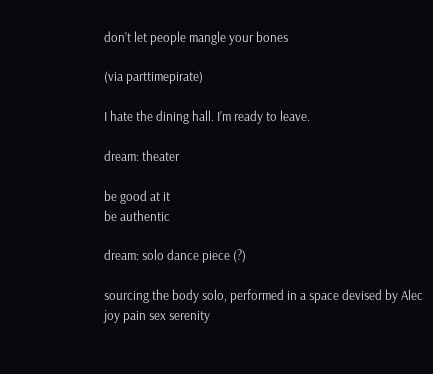don’t let people mangle your bones

(via parttimepirate)

I hate the dining hall. I’m ready to leave.

dream: theater

be good at it
be authentic

dream: solo dance piece (?)

sourcing the body solo, performed in a space devised by Alec
joy pain sex serenity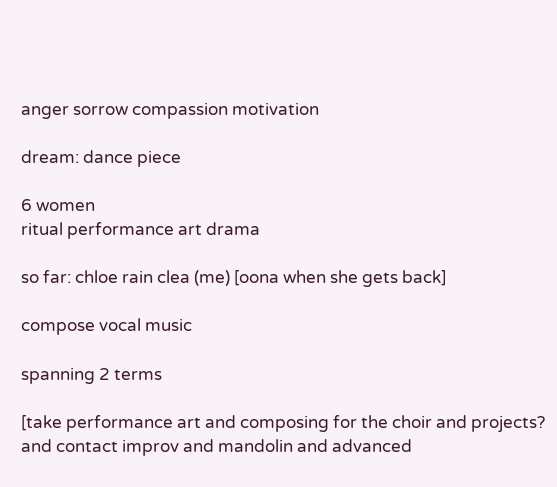anger sorrow compassion motivation

dream: dance piece

6 women
ritual performance art drama

so far: chloe rain clea (me) [oona when she gets back]

compose vocal music

spanning 2 terms

[take performance art and composing for the choir and projects? and contact improv and mandolin and advanced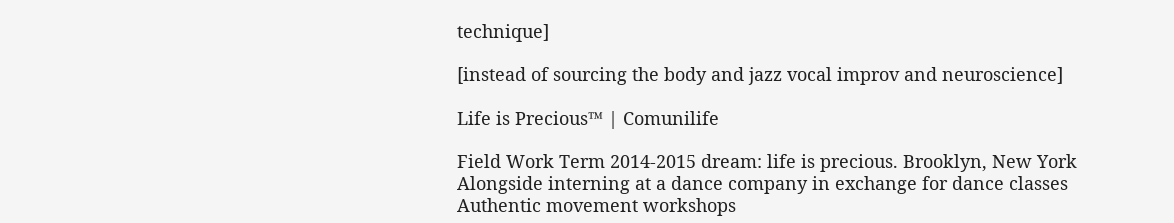technique]

[instead of sourcing the body and jazz vocal improv and neuroscience]

Life is Precious™ | Comunilife

Field Work Term 2014-2015 dream: life is precious. Brooklyn, New York
Alongside interning at a dance company in exchange for dance classes
Authentic movement workshops